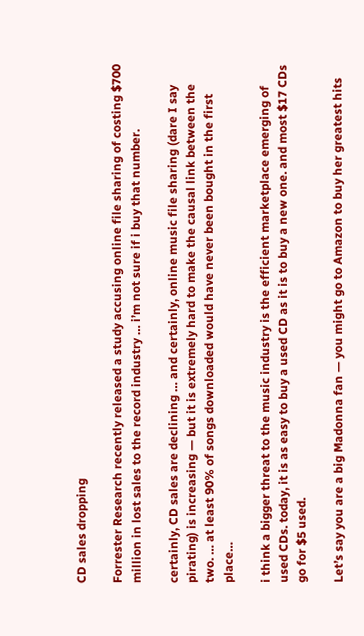CD sales dropping

Forrester Research recently released a study accusing online file sharing of costing $700 million in lost sales to the record industry … i’m not sure if i buy that number.

certainly, CD sales are declining … and certainly, online music file sharing (dare I say pirating) is increasing — but it is extremely hard to make the causal link between the two. … at least 90% of songs downloaded would have never been bought in the first place…

i think a bigger threat to the music industry is the efficient marketplace emerging of used CDs. today, it is as easy to buy a used CD as it is to buy a new one. and most $17 CDs go for $5 used.

Let’s say you are a big Madonna fan — you might go to Amazon to buy her greatest hits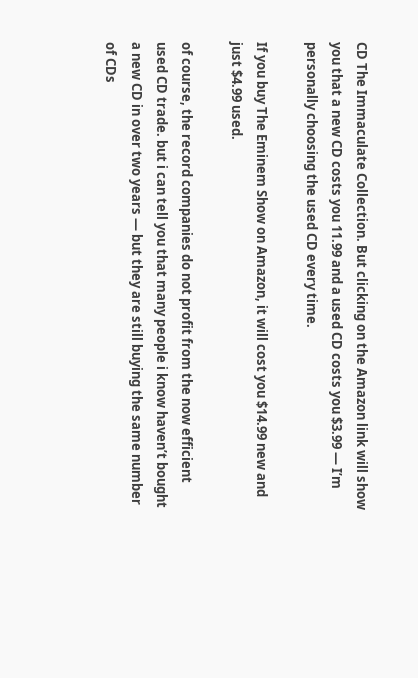CD The Immaculate Collection. But clicking on the Amazon link will show you that a new CD costs you 11.99 and a used CD costs you $3.99 — I’m personally choosing the used CD every time.

If you buy The Eminem Show on Amazon, it will cost you $14.99 new and just $4.99 used.

of course, the record companies do not profit from the now efficient used CD trade. but i can tell you that many people i know haven’t bought a new CD in over two years — but they are still buying the same number of CDs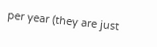per year (they are just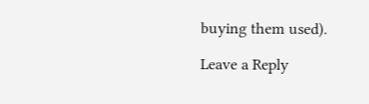buying them used).

Leave a Reply